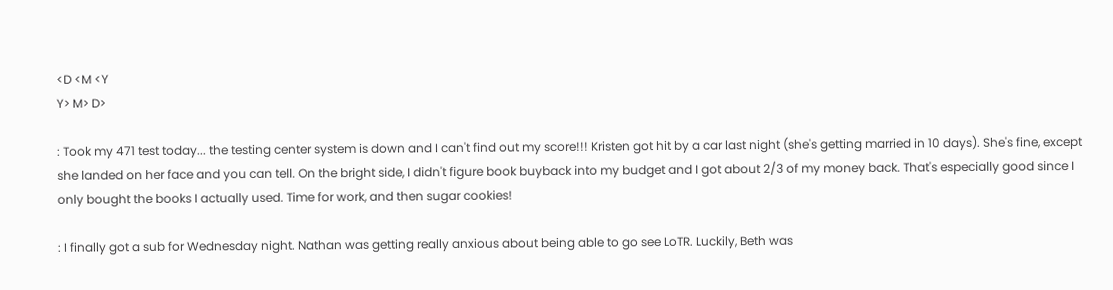<D <M <Y
Y> M> D>

: Took my 471 test today... the testing center system is down and I can't find out my score!!! Kristen got hit by a car last night (she's getting married in 10 days). She's fine, except she landed on her face and you can tell. On the bright side, I didn't figure book buyback into my budget and I got about 2/3 of my money back. That's especially good since I only bought the books I actually used. Time for work, and then sugar cookies!

: I finally got a sub for Wednesday night. Nathan was getting really anxious about being able to go see LoTR. Luckily, Beth was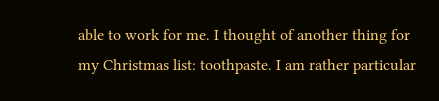able to work for me. I thought of another thing for my Christmas list: toothpaste. I am rather particular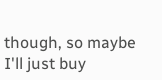though, so maybe I'll just buy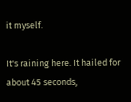it myself.

It's raining here. It hailed for about 45 seconds,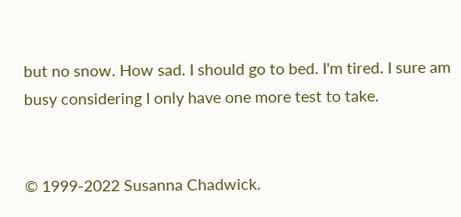but no snow. How sad. I should go to bed. I'm tired. I sure am busy considering I only have one more test to take.


© 1999-2022 Susanna Chadwick.